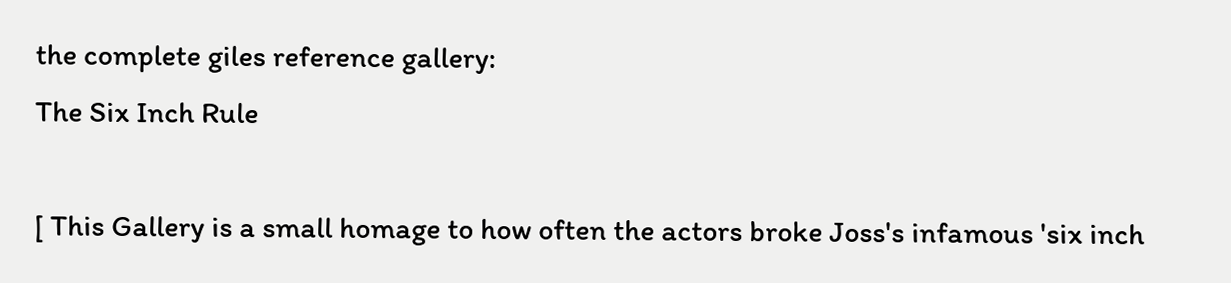the complete giles reference gallery:
The Six Inch Rule

[ This Gallery is a small homage to how often the actors broke Joss's infamous 'six inch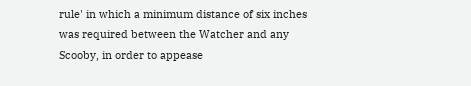rule' in which a minimum distance of six inches was required between the Watcher and any Scooby, in order to appease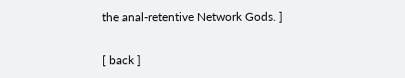the anal-retentive Network Gods. ]

[ back ]